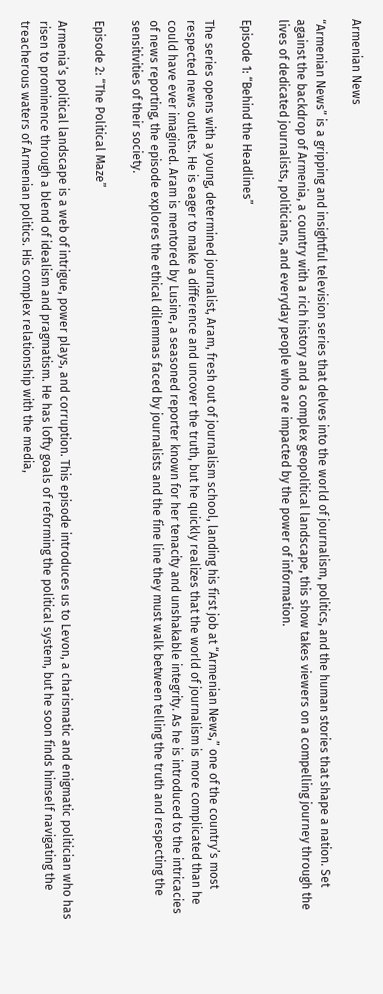Armenian News

“Armenian News” is a gripping and insightful television series that delves into the world of journalism, politics, and the human stories that shape a nation. Set against the backdrop of Armenia, a country with a rich history and a complex geopolitical landscape, this show takes viewers on a compelling journey through the lives of dedicated journalists, politicians, and everyday people who are impacted by the power of information.

Episode 1: “Behind the Headlines”

The series opens with a young, determined journalist, Aram, fresh out of journalism school, landing his first job at “Armenian News,” one of the country’s most respected news outlets. He is eager to make a difference and uncover the truth, but he quickly realizes that the world of journalism is more complicated than he could have ever imagined. Aram is mentored by Lusine, a seasoned reporter known for her tenacity and unshakable integrity. As he is introduced to the intricacies of news reporting, the episode explores the ethical dilemmas faced by journalists and the fine line they must walk between telling the truth and respecting the sensitivities of their society.

Episode 2: “The Political Maze”

Armenia’s political landscape is a web of intrigue, power plays, and corruption. This episode introduces us to Levon, a charismatic and enigmatic politician who has risen to prominence through a blend of idealism and pragmatism. He has lofty goals of reforming the political system, but he soon finds himself navigating the treacherous waters of Armenian politics. His complex relationship with the media,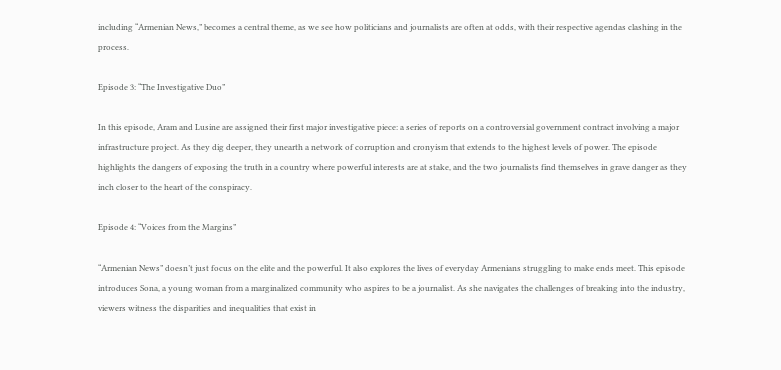including “Armenian News,” becomes a central theme, as we see how politicians and journalists are often at odds, with their respective agendas clashing in the process.

Episode 3: “The Investigative Duo”

In this episode, Aram and Lusine are assigned their first major investigative piece: a series of reports on a controversial government contract involving a major infrastructure project. As they dig deeper, they unearth a network of corruption and cronyism that extends to the highest levels of power. The episode highlights the dangers of exposing the truth in a country where powerful interests are at stake, and the two journalists find themselves in grave danger as they inch closer to the heart of the conspiracy.

Episode 4: “Voices from the Margins”

“Armenian News” doesn’t just focus on the elite and the powerful. It also explores the lives of everyday Armenians struggling to make ends meet. This episode introduces Sona, a young woman from a marginalized community who aspires to be a journalist. As she navigates the challenges of breaking into the industry, viewers witness the disparities and inequalities that exist in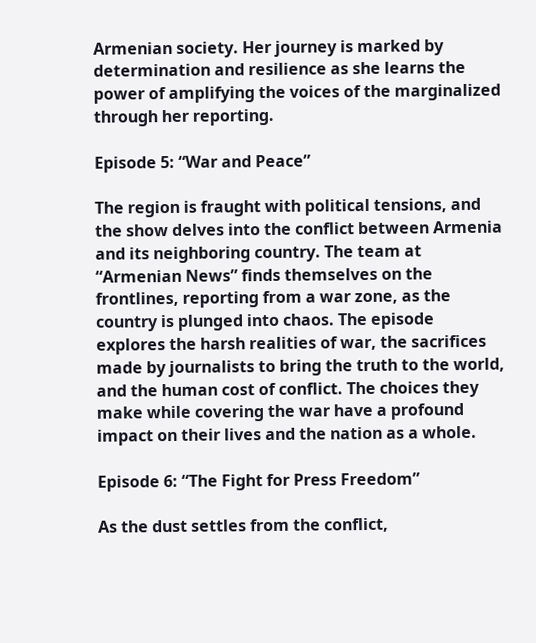Armenian society. Her journey is marked by determination and resilience as she learns the power of amplifying the voices of the marginalized through her reporting.

Episode 5: “War and Peace”

The region is fraught with political tensions, and the show delves into the conflict between Armenia and its neighboring country. The team at “Armenian News” finds themselves on the frontlines, reporting from a war zone, as the country is plunged into chaos. The episode explores the harsh realities of war, the sacrifices made by journalists to bring the truth to the world, and the human cost of conflict. The choices they make while covering the war have a profound impact on their lives and the nation as a whole.

Episode 6: “The Fight for Press Freedom”

As the dust settles from the conflict,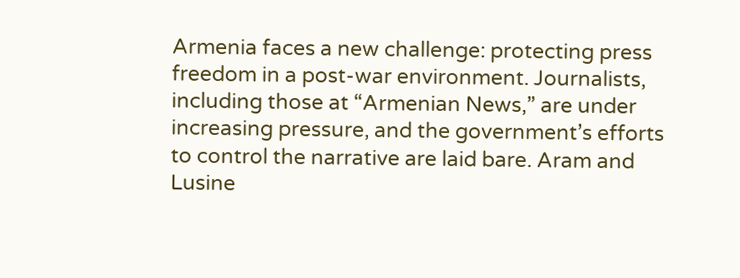Armenia faces a new challenge: protecting press freedom in a post-war environment. Journalists, including those at “Armenian News,” are under increasing pressure, and the government’s efforts to control the narrative are laid bare. Aram and Lusine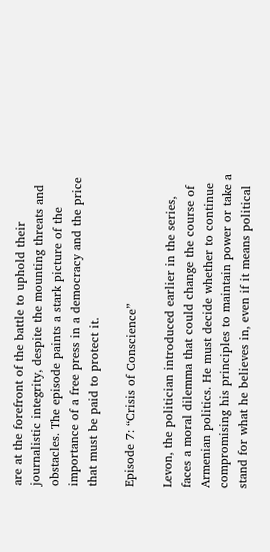are at the forefront of the battle to uphold their journalistic integrity, despite the mounting threats and obstacles. The episode paints a stark picture of the importance of a free press in a democracy and the price that must be paid to protect it.

Episode 7: “Crisis of Conscience”

Levon, the politician introduced earlier in the series, faces a moral dilemma that could change the course of Armenian politics. He must decide whether to continue compromising his principles to maintain power or take a stand for what he believes in, even if it means political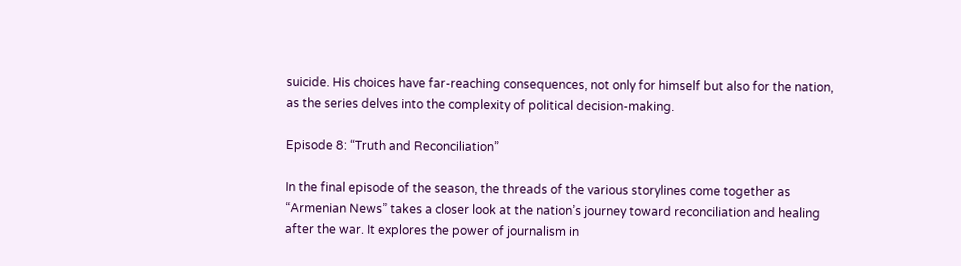suicide. His choices have far-reaching consequences, not only for himself but also for the nation, as the series delves into the complexity of political decision-making.

Episode 8: “Truth and Reconciliation”

In the final episode of the season, the threads of the various storylines come together as “Armenian News” takes a closer look at the nation’s journey toward reconciliation and healing after the war. It explores the power of journalism in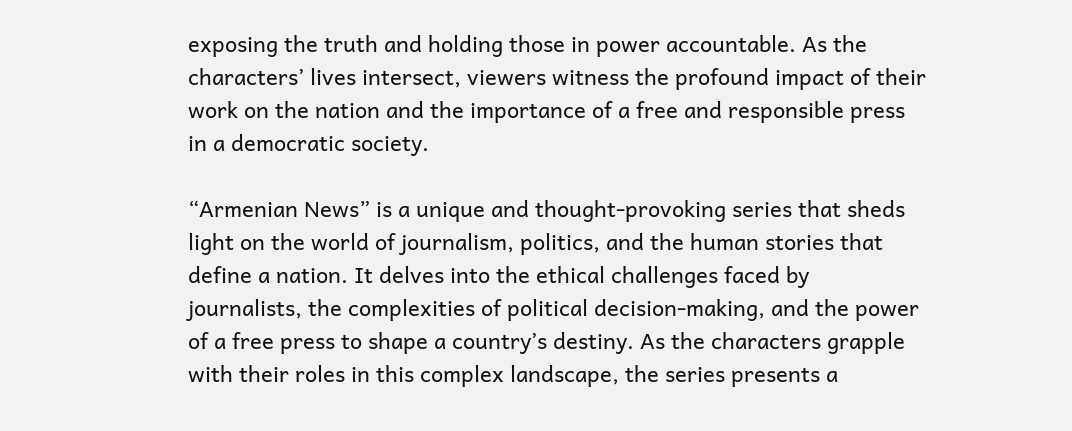exposing the truth and holding those in power accountable. As the characters’ lives intersect, viewers witness the profound impact of their work on the nation and the importance of a free and responsible press in a democratic society.

“Armenian News” is a unique and thought-provoking series that sheds light on the world of journalism, politics, and the human stories that define a nation. It delves into the ethical challenges faced by journalists, the complexities of political decision-making, and the power of a free press to shape a country’s destiny. As the characters grapple with their roles in this complex landscape, the series presents a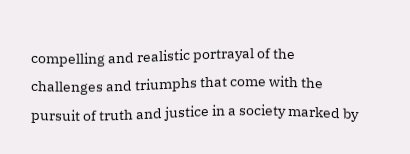compelling and realistic portrayal of the challenges and triumphs that come with the pursuit of truth and justice in a society marked by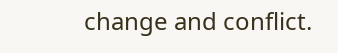change and conflict.